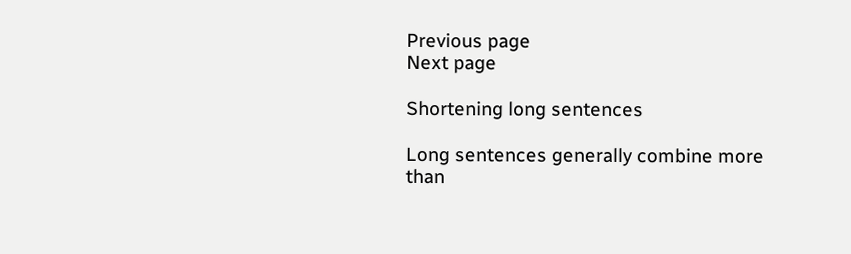Previous page
Next page

Shortening long sentences

Long sentences generally combine more than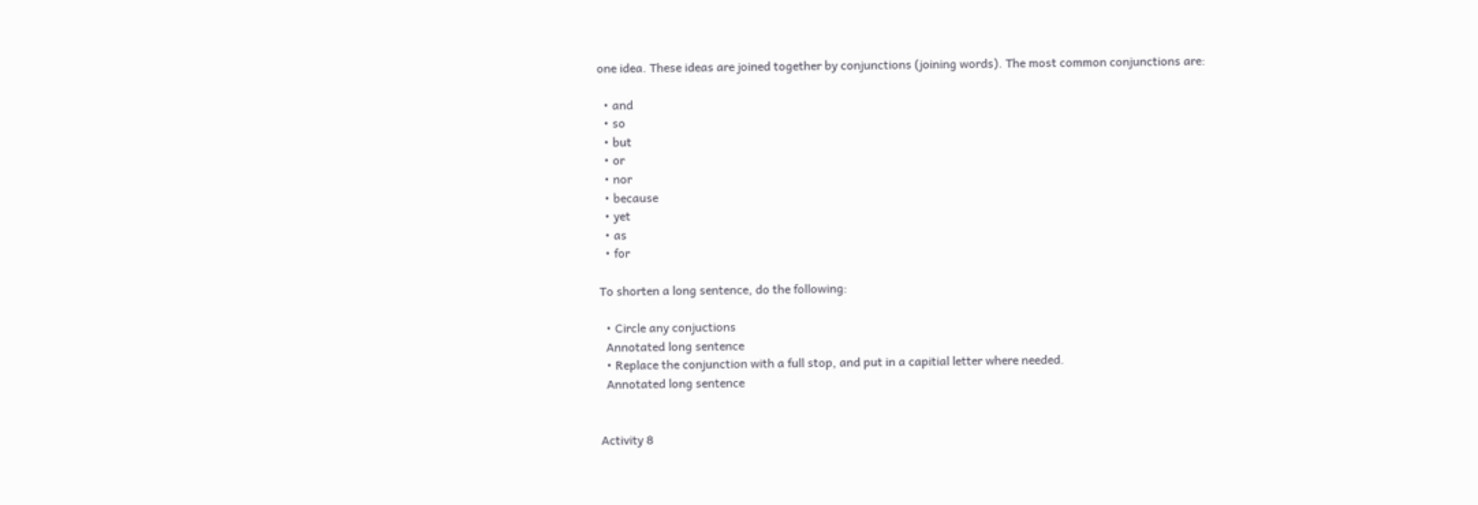one idea. These ideas are joined together by conjunctions (joining words). The most common conjunctions are:

  • and
  • so
  • but
  • or
  • nor
  • because
  • yet
  • as
  • for

To shorten a long sentence, do the following:

  • Circle any conjuctions
  Annotated long sentence
  • Replace the conjunction with a full stop, and put in a capitial letter where needed.
  Annotated long sentence


Activity 8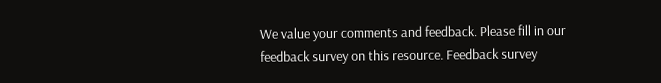We value your comments and feedback. Please fill in our feedback survey on this resource. Feedback survey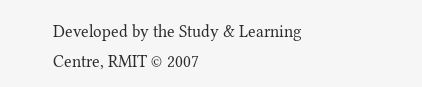Developed by the Study & Learning Centre, RMIT © 2007